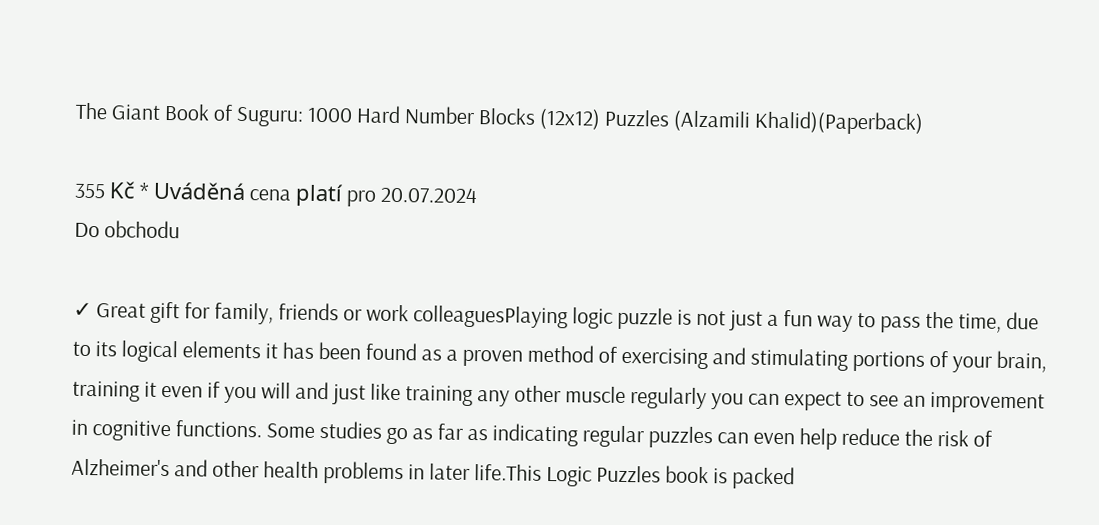The Giant Book of Suguru: 1000 Hard Number Blocks (12x12) Puzzles (Alzamili Khalid)(Paperback)

355 Kč * Uváděná cena platí pro 20.07.2024
Do obchodu

✓ Great gift for family, friends or work colleaguesPlaying logic puzzle is not just a fun way to pass the time, due to its logical elements it has been found as a proven method of exercising and stimulating portions of your brain, training it even if you will and just like training any other muscle regularly you can expect to see an improvement in cognitive functions. Some studies go as far as indicating regular puzzles can even help reduce the risk of Alzheimer's and other health problems in later life.This Logic Puzzles book is packed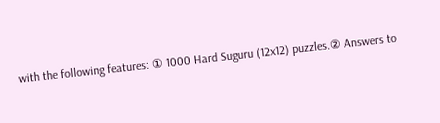with the following features: ① 1000 Hard Suguru (12x12) puzzles.② Answers to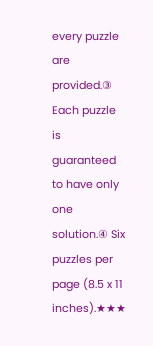every puzzle are provided.③ Each puzzle is guaranteed to have only one solution.④ Six puzzles per page (8.5 x 11 inches).★★★